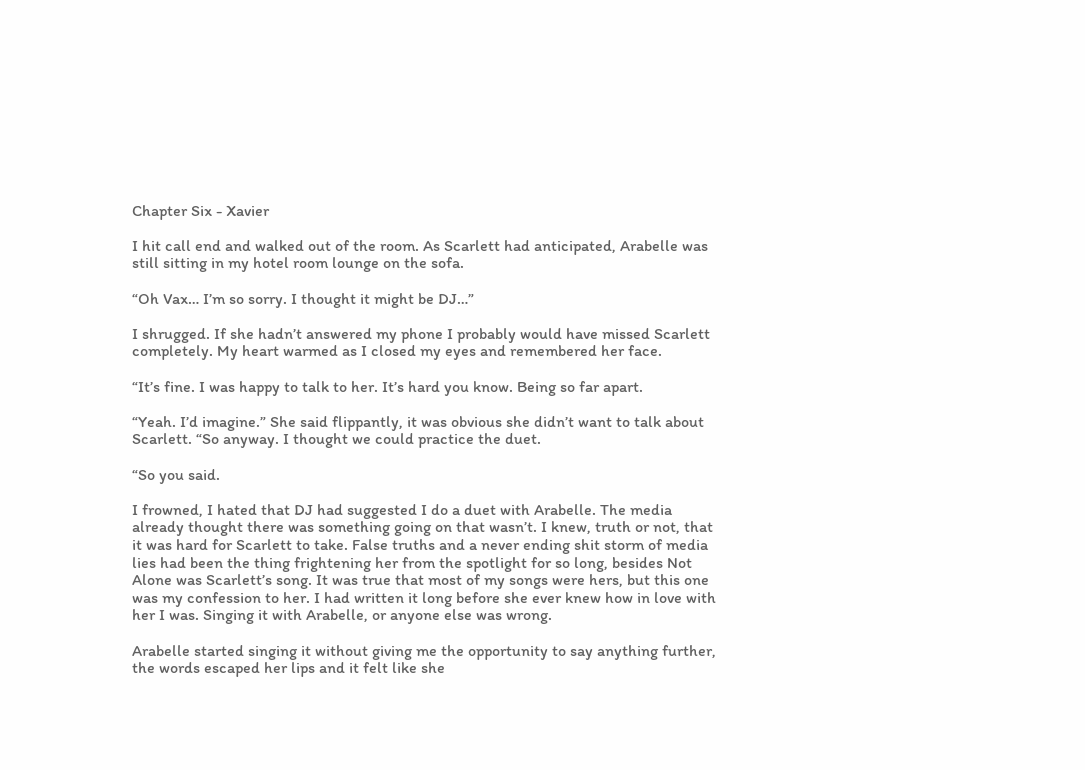Chapter Six - Xavier

I hit call end and walked out of the room. As Scarlett had anticipated, Arabelle was still sitting in my hotel room lounge on the sofa.

“Oh Vax… I’m so sorry. I thought it might be DJ…”

I shrugged. If she hadn’t answered my phone I probably would have missed Scarlett completely. My heart warmed as I closed my eyes and remembered her face.

“It’s fine. I was happy to talk to her. It’s hard you know. Being so far apart.

“Yeah. I’d imagine.” She said flippantly, it was obvious she didn’t want to talk about Scarlett. “So anyway. I thought we could practice the duet.

“So you said.

I frowned, I hated that DJ had suggested I do a duet with Arabelle. The media already thought there was something going on that wasn’t. I knew, truth or not, that it was hard for Scarlett to take. False truths and a never ending shit storm of media lies had been the thing frightening her from the spotlight for so long, besides Not Alone was Scarlett’s song. It was true that most of my songs were hers, but this one was my confession to her. I had written it long before she ever knew how in love with her I was. Singing it with Arabelle, or anyone else was wrong.

Arabelle started singing it without giving me the opportunity to say anything further, the words escaped her lips and it felt like she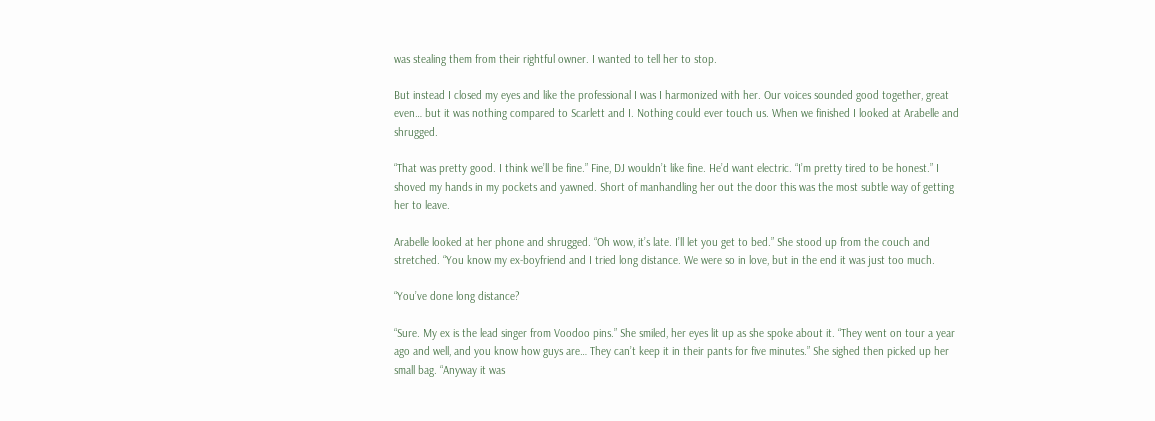was stealing them from their rightful owner. I wanted to tell her to stop.

But instead I closed my eyes and like the professional I was I harmonized with her. Our voices sounded good together, great even… but it was nothing compared to Scarlett and I. Nothing could ever touch us. When we finished I looked at Arabelle and shrugged.

“That was pretty good. I think we’ll be fine.” Fine, DJ wouldn’t like fine. He’d want electric. “I’m pretty tired to be honest.” I shoved my hands in my pockets and yawned. Short of manhandling her out the door this was the most subtle way of getting her to leave.

Arabelle looked at her phone and shrugged. “Oh wow, it’s late. I’ll let you get to bed.” She stood up from the couch and stretched. “You know my ex-boyfriend and I tried long distance. We were so in love, but in the end it was just too much.

“You’ve done long distance?

“Sure. My ex is the lead singer from Voodoo pins.” She smiled, her eyes lit up as she spoke about it. “They went on tour a year ago and well, and you know how guys are… They can’t keep it in their pants for five minutes.” She sighed then picked up her small bag. “Anyway it was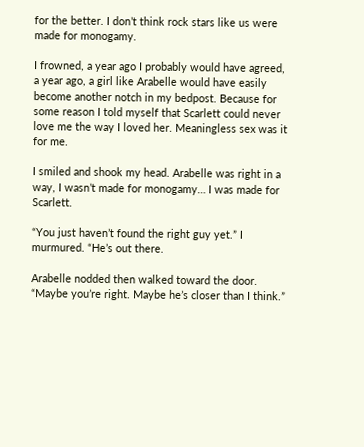for the better. I don’t think rock stars like us were made for monogamy.

I frowned, a year ago I probably would have agreed, a year ago, a girl like Arabelle would have easily become another notch in my bedpost. Because for some reason I told myself that Scarlett could never love me the way I loved her. Meaningless sex was it for me.

I smiled and shook my head. Arabelle was right in a way, I wasn’t made for monogamy… I was made for Scarlett.

“You just haven’t found the right guy yet.” I murmured. “He’s out there.

Arabelle nodded then walked toward the door. “Maybe you’re right. Maybe he’s closer than I think.”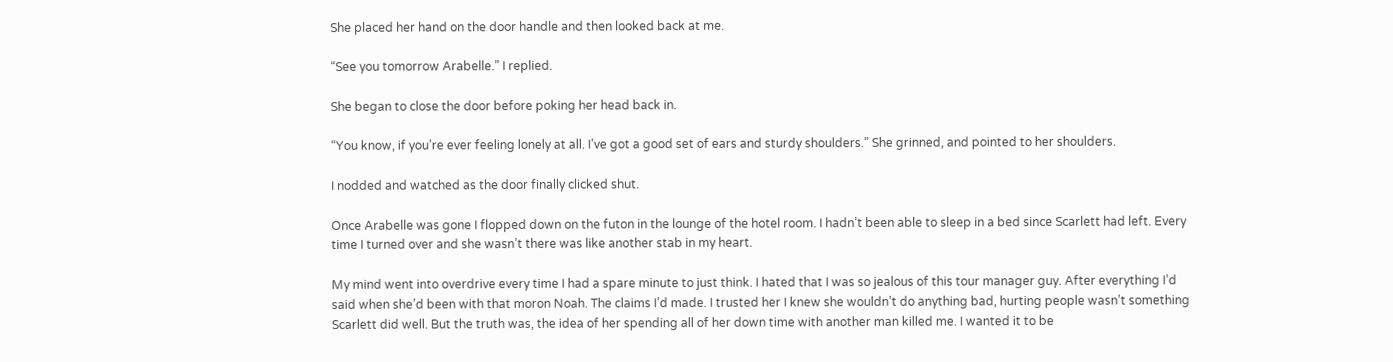She placed her hand on the door handle and then looked back at me.

“See you tomorrow Arabelle.” I replied.

She began to close the door before poking her head back in.

“You know, if you’re ever feeling lonely at all. I’ve got a good set of ears and sturdy shoulders.” She grinned, and pointed to her shoulders.

I nodded and watched as the door finally clicked shut.

Once Arabelle was gone I flopped down on the futon in the lounge of the hotel room. I hadn’t been able to sleep in a bed since Scarlett had left. Every time I turned over and she wasn’t there was like another stab in my heart.

My mind went into overdrive every time I had a spare minute to just think. I hated that I was so jealous of this tour manager guy. After everything I’d said when she’d been with that moron Noah. The claims I’d made. I trusted her I knew she wouldn’t do anything bad, hurting people wasn’t something Scarlett did well. But the truth was, the idea of her spending all of her down time with another man killed me. I wanted it to be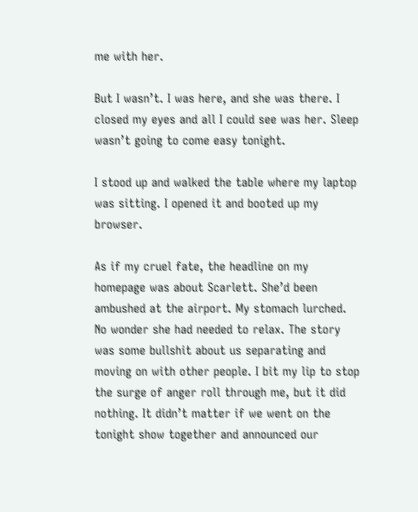me with her.

But I wasn’t. I was here, and she was there. I closed my eyes and all I could see was her. Sleep wasn’t going to come easy tonight.

I stood up and walked the table where my laptop was sitting. I opened it and booted up my browser.

As if my cruel fate, the headline on my homepage was about Scarlett. She’d been ambushed at the airport. My stomach lurched. No wonder she had needed to relax. The story was some bullshit about us separating and moving on with other people. I bit my lip to stop the surge of anger roll through me, but it did nothing. It didn’t matter if we went on the tonight show together and announced our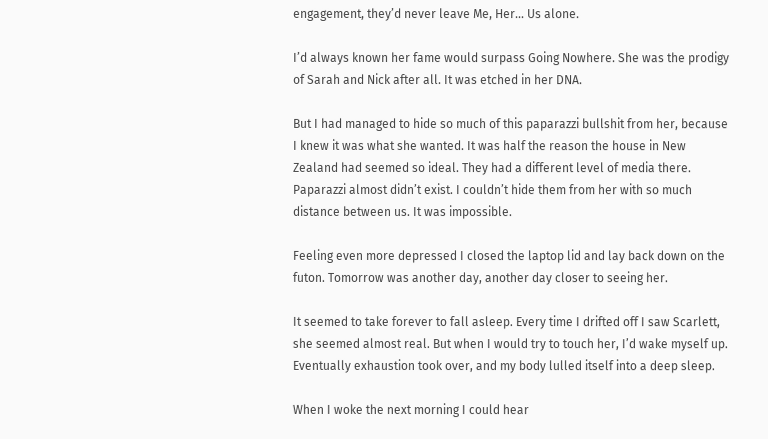engagement, they’d never leave Me, Her… Us alone.

I’d always known her fame would surpass Going Nowhere. She was the prodigy of Sarah and Nick after all. It was etched in her DNA.

But I had managed to hide so much of this paparazzi bullshit from her, because I knew it was what she wanted. It was half the reason the house in New Zealand had seemed so ideal. They had a different level of media there. Paparazzi almost didn’t exist. I couldn’t hide them from her with so much distance between us. It was impossible.

Feeling even more depressed I closed the laptop lid and lay back down on the futon. Tomorrow was another day, another day closer to seeing her.

It seemed to take forever to fall asleep. Every time I drifted off I saw Scarlett, she seemed almost real. But when I would try to touch her, I’d wake myself up. Eventually exhaustion took over, and my body lulled itself into a deep sleep.

When I woke the next morning I could hear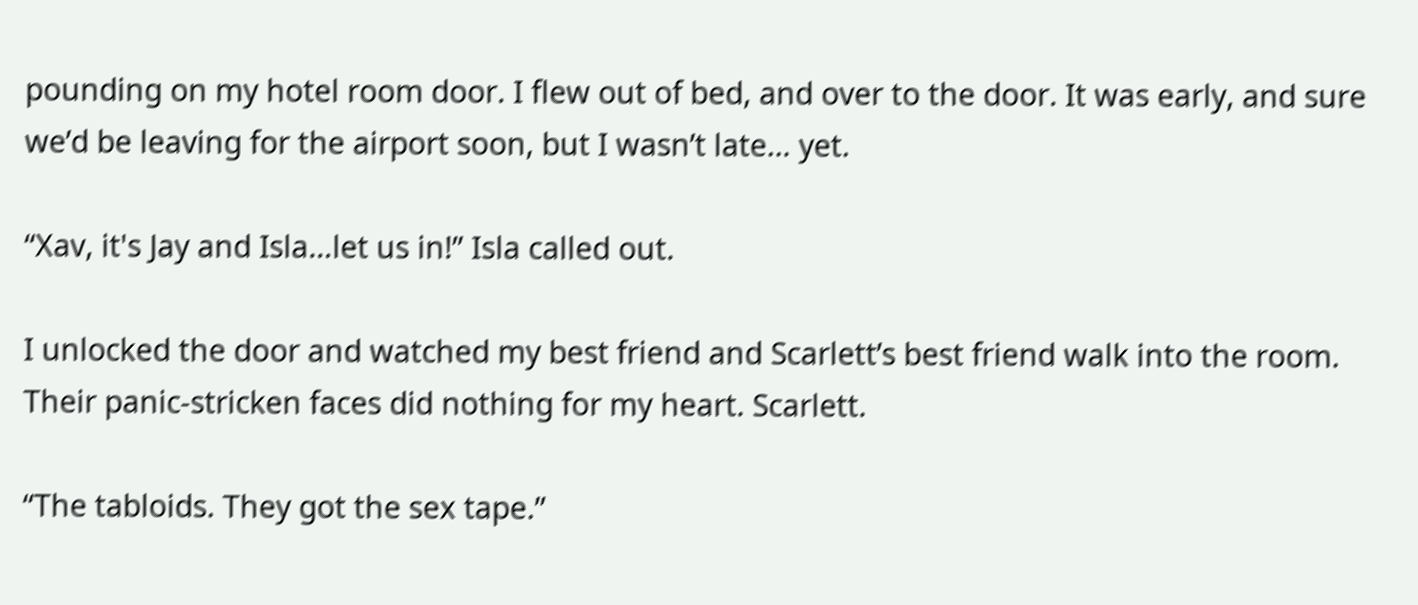pounding on my hotel room door. I flew out of bed, and over to the door. It was early, and sure we’d be leaving for the airport soon, but I wasn’t late… yet.

“Xav, it's Jay and Isla…let us in!” Isla called out.

I unlocked the door and watched my best friend and Scarlett’s best friend walk into the room. Their panic-stricken faces did nothing for my heart. Scarlett.

“The tabloids. They got the sex tape.”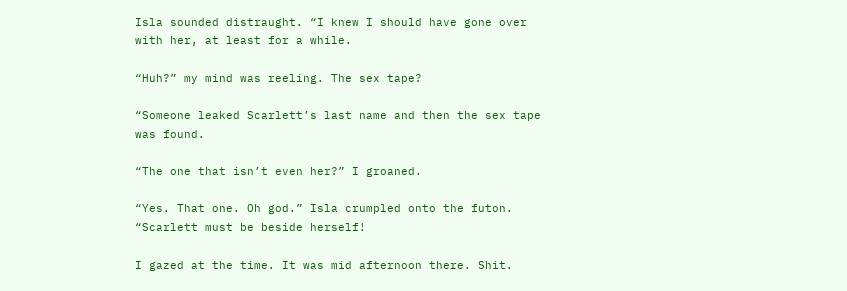Isla sounded distraught. “I knew I should have gone over with her, at least for a while.

“Huh?” my mind was reeling. The sex tape?

“Someone leaked Scarlett’s last name and then the sex tape was found.

“The one that isn’t even her?” I groaned.

“Yes. That one. Oh god.” Isla crumpled onto the futon. “Scarlett must be beside herself!

I gazed at the time. It was mid afternoon there. Shit.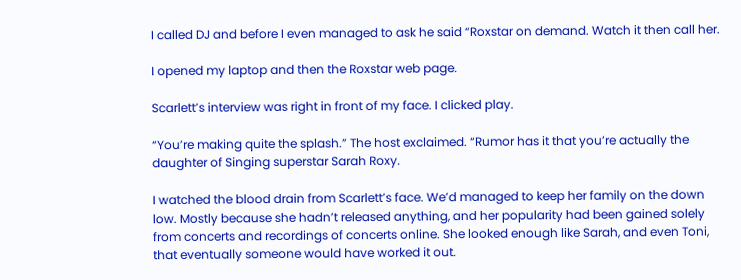I called DJ and before I even managed to ask he said “Roxstar on demand. Watch it then call her.

I opened my laptop and then the Roxstar web page.

Scarlett’s interview was right in front of my face. I clicked play.

“You’re making quite the splash.” The host exclaimed. “Rumor has it that you’re actually the daughter of Singing superstar Sarah Roxy.

I watched the blood drain from Scarlett’s face. We’d managed to keep her family on the down low. Mostly because she hadn’t released anything, and her popularity had been gained solely from concerts and recordings of concerts online. She looked enough like Sarah, and even Toni, that eventually someone would have worked it out.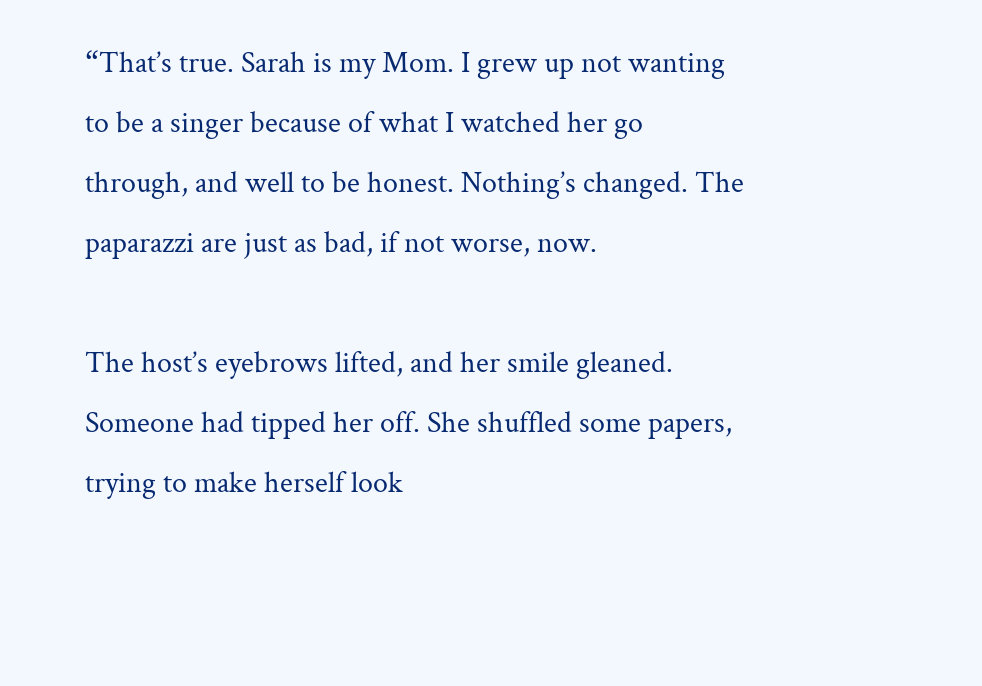“That’s true. Sarah is my Mom. I grew up not wanting to be a singer because of what I watched her go through, and well to be honest. Nothing’s changed. The paparazzi are just as bad, if not worse, now.

The host’s eyebrows lifted, and her smile gleaned. Someone had tipped her off. She shuffled some papers, trying to make herself look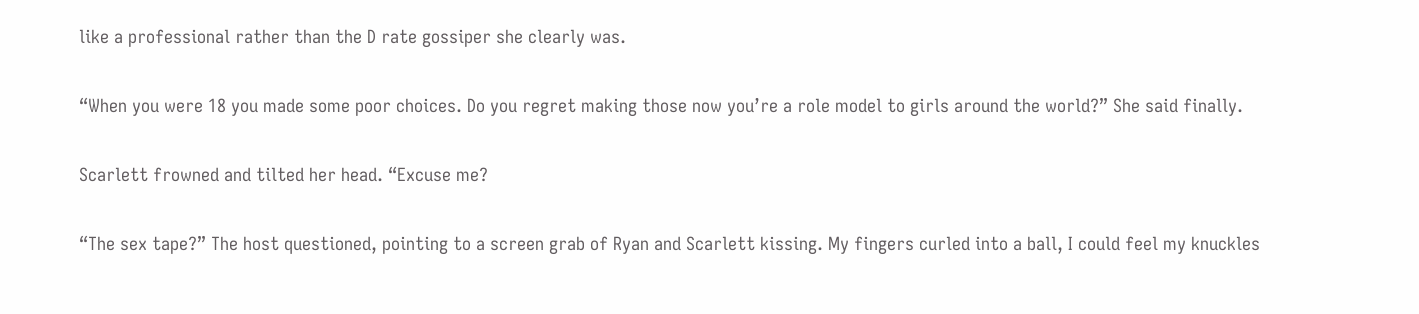like a professional rather than the D rate gossiper she clearly was.

“When you were 18 you made some poor choices. Do you regret making those now you’re a role model to girls around the world?” She said finally.

Scarlett frowned and tilted her head. “Excuse me?

“The sex tape?” The host questioned, pointing to a screen grab of Ryan and Scarlett kissing. My fingers curled into a ball, I could feel my knuckles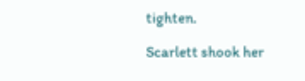tighten.

Scarlett shook her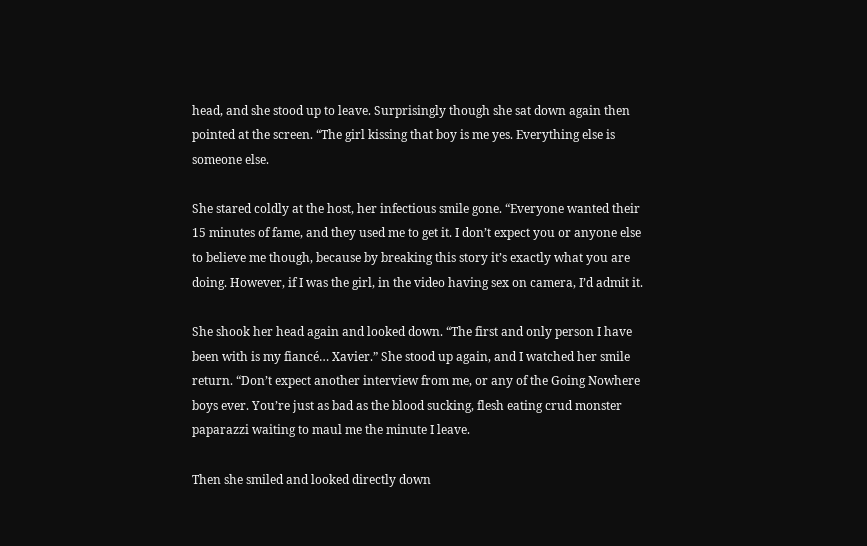head, and she stood up to leave. Surprisingly though she sat down again then pointed at the screen. “The girl kissing that boy is me yes. Everything else is someone else.

She stared coldly at the host, her infectious smile gone. “Everyone wanted their 15 minutes of fame, and they used me to get it. I don’t expect you or anyone else to believe me though, because by breaking this story it’s exactly what you are doing. However, if I was the girl, in the video having sex on camera, I’d admit it.

She shook her head again and looked down. “The first and only person I have been with is my fiancé… Xavier.” She stood up again, and I watched her smile return. “Don’t expect another interview from me, or any of the Going Nowhere boys ever. You’re just as bad as the blood sucking, flesh eating crud monster paparazzi waiting to maul me the minute I leave.

Then she smiled and looked directly down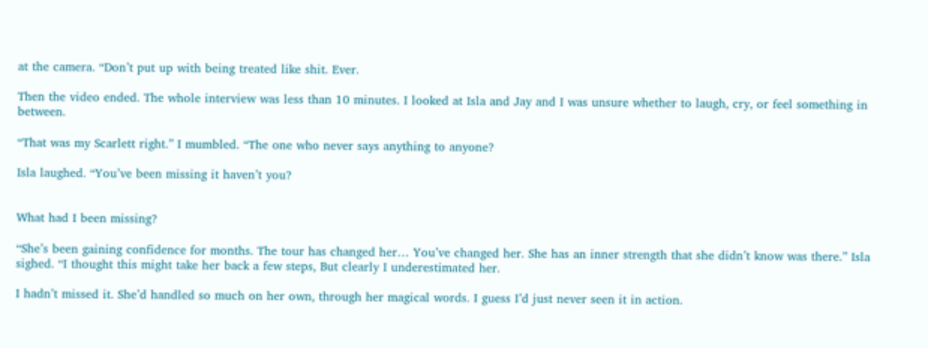at the camera. “Don’t put up with being treated like shit. Ever.

Then the video ended. The whole interview was less than 10 minutes. I looked at Isla and Jay and I was unsure whether to laugh, cry, or feel something in between.

“That was my Scarlett right.” I mumbled. “The one who never says anything to anyone?

Isla laughed. “You’ve been missing it haven’t you?


What had I been missing?

“She’s been gaining confidence for months. The tour has changed her… You’ve changed her. She has an inner strength that she didn’t know was there.” Isla sighed. “I thought this might take her back a few steps, But clearly I underestimated her.

I hadn’t missed it. She’d handled so much on her own, through her magical words. I guess I’d just never seen it in action.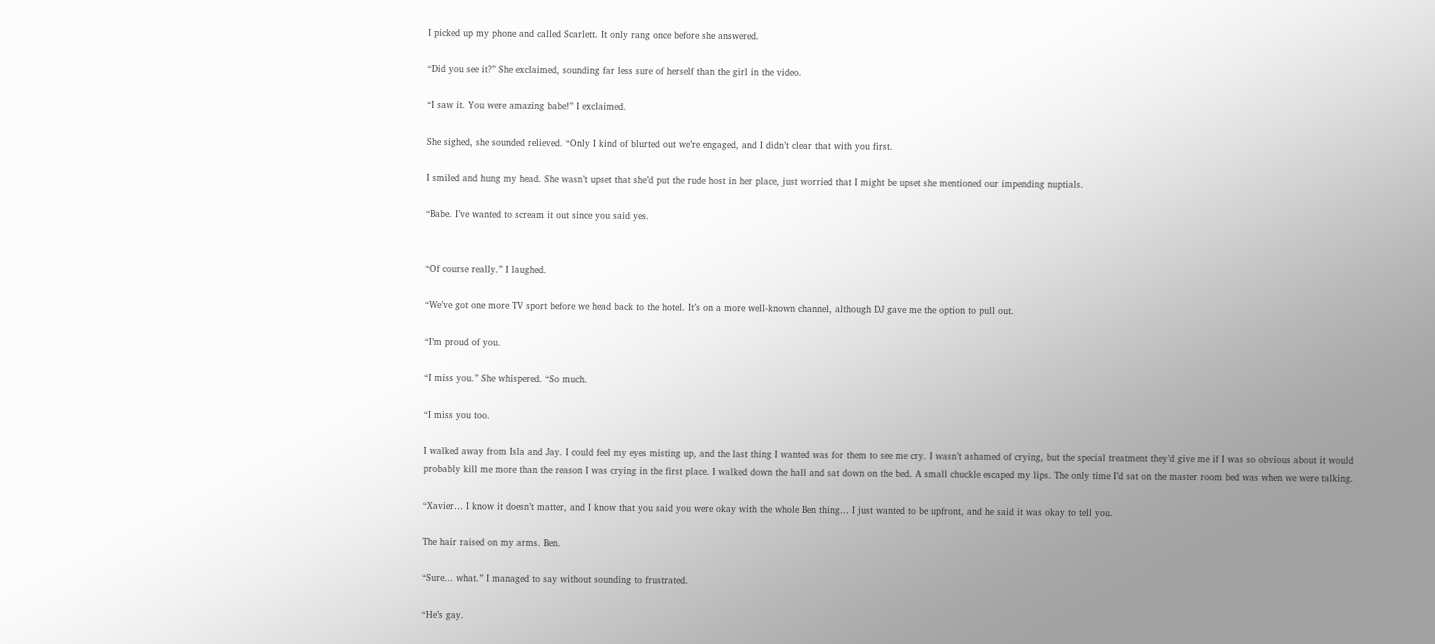I picked up my phone and called Scarlett. It only rang once before she answered.

“Did you see it?” She exclaimed, sounding far less sure of herself than the girl in the video.

“I saw it. You were amazing babe!” I exclaimed.

She sighed, she sounded relieved. “Only I kind of blurted out we’re engaged, and I didn’t clear that with you first.

I smiled and hung my head. She wasn’t upset that she’d put the rude host in her place, just worried that I might be upset she mentioned our impending nuptials.

“Babe. I’ve wanted to scream it out since you said yes.


“Of course really.” I laughed.

“We’ve got one more TV sport before we head back to the hotel. It’s on a more well-known channel, although DJ gave me the option to pull out.

“I’m proud of you.

“I miss you.” She whispered. “So much.

“I miss you too.

I walked away from Isla and Jay. I could feel my eyes misting up, and the last thing I wanted was for them to see me cry. I wasn’t ashamed of crying, but the special treatment they’d give me if I was so obvious about it would probably kill me more than the reason I was crying in the first place. I walked down the hall and sat down on the bed. A small chuckle escaped my lips. The only time I’d sat on the master room bed was when we were talking.

“Xavier… I know it doesn’t matter, and I know that you said you were okay with the whole Ben thing… I just wanted to be upfront, and he said it was okay to tell you.

The hair raised on my arms. Ben.

“Sure... what.” I managed to say without sounding to frustrated.

“He’s gay.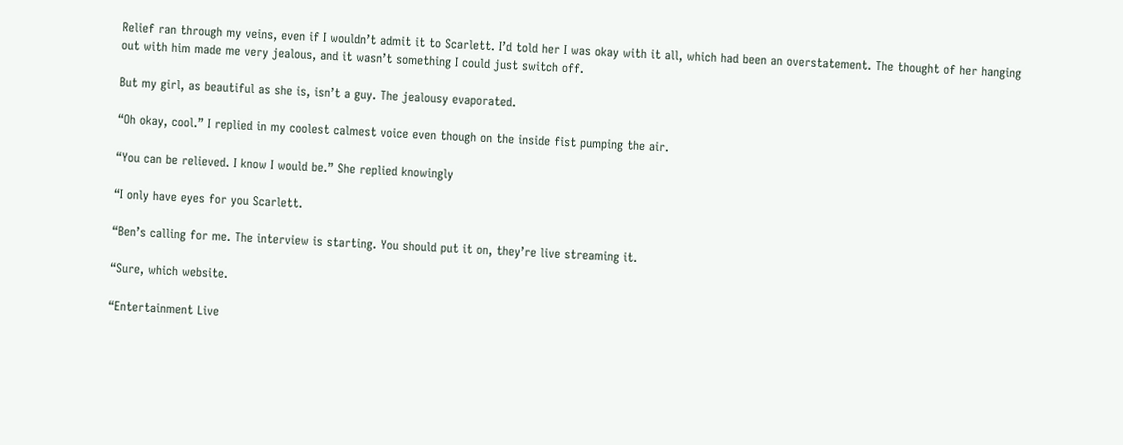Relief ran through my veins, even if I wouldn’t admit it to Scarlett. I’d told her I was okay with it all, which had been an overstatement. The thought of her hanging out with him made me very jealous, and it wasn’t something I could just switch off.

But my girl, as beautiful as she is, isn’t a guy. The jealousy evaporated.

“Oh okay, cool.” I replied in my coolest calmest voice even though on the inside fist pumping the air.

“You can be relieved. I know I would be.” She replied knowingly

“I only have eyes for you Scarlett.

“Ben’s calling for me. The interview is starting. You should put it on, they’re live streaming it.

“Sure, which website.

“Entertainment Live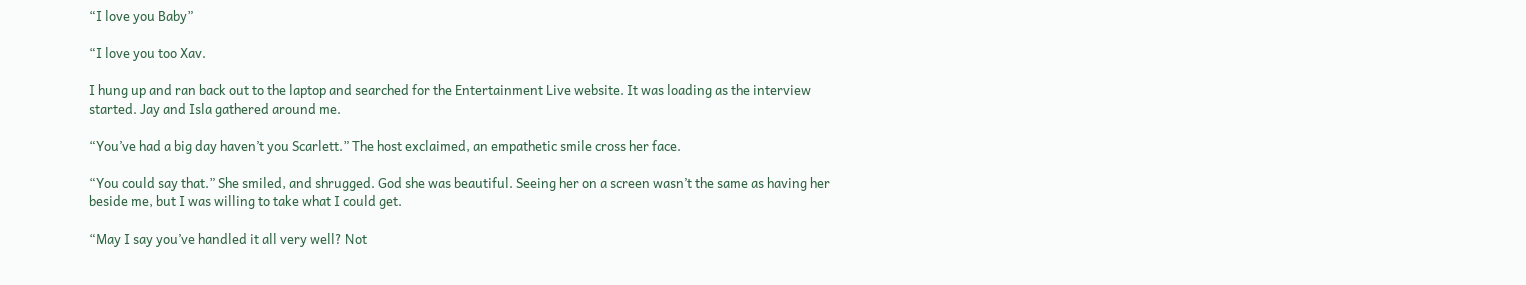“I love you Baby”

“I love you too Xav.

I hung up and ran back out to the laptop and searched for the Entertainment Live website. It was loading as the interview started. Jay and Isla gathered around me.

“You’ve had a big day haven’t you Scarlett.” The host exclaimed, an empathetic smile cross her face.

“You could say that.” She smiled, and shrugged. God she was beautiful. Seeing her on a screen wasn’t the same as having her beside me, but I was willing to take what I could get.

“May I say you’ve handled it all very well? Not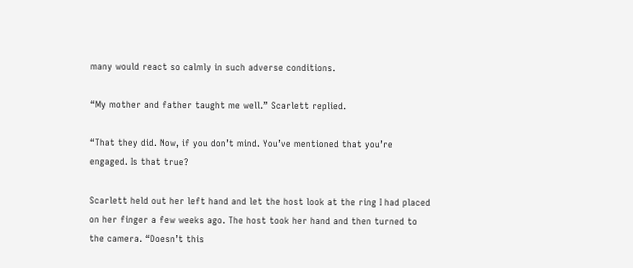many would react so calmly in such adverse conditions.

“My mother and father taught me well.” Scarlett replied.

“That they did. Now, if you don’t mind. You’ve mentioned that you’re engaged. Is that true?

Scarlett held out her left hand and let the host look at the ring I had placed on her finger a few weeks ago. The host took her hand and then turned to the camera. “Doesn’t this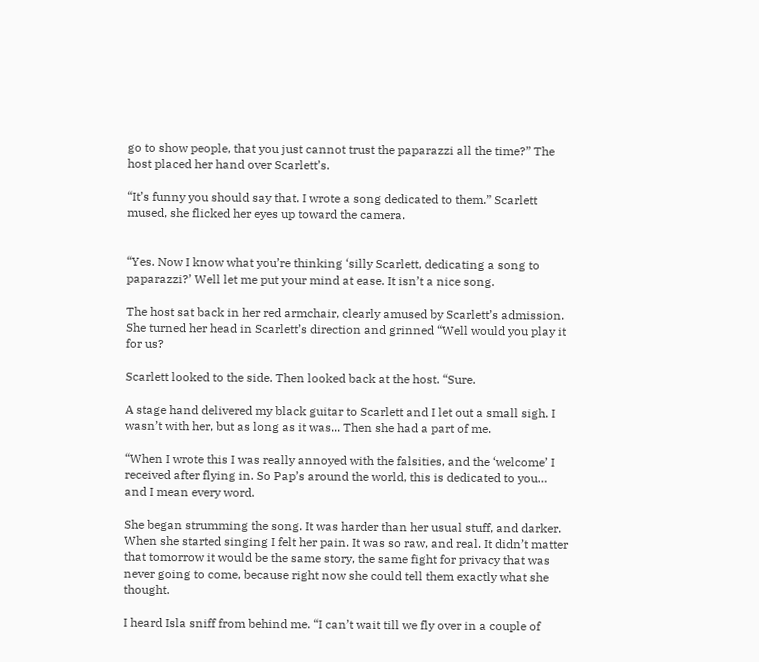go to show people, that you just cannot trust the paparazzi all the time?” The host placed her hand over Scarlett’s.

“It’s funny you should say that. I wrote a song dedicated to them.” Scarlett mused, she flicked her eyes up toward the camera.


“Yes. Now I know what you’re thinking ‘silly Scarlett, dedicating a song to paparazzi?’ Well let me put your mind at ease. It isn’t a nice song.

The host sat back in her red armchair, clearly amused by Scarlett’s admission. She turned her head in Scarlett’s direction and grinned “Well would you play it for us?

Scarlett looked to the side. Then looked back at the host. “Sure.

A stage hand delivered my black guitar to Scarlett and I let out a small sigh. I wasn’t with her, but as long as it was... Then she had a part of me.

“When I wrote this I was really annoyed with the falsities, and the ‘welcome’ I received after flying in. So Pap’s around the world, this is dedicated to you… and I mean every word.

She began strumming the song. It was harder than her usual stuff, and darker. When she started singing I felt her pain. It was so raw, and real. It didn’t matter that tomorrow it would be the same story, the same fight for privacy that was never going to come, because right now she could tell them exactly what she thought.

I heard Isla sniff from behind me. “I can’t wait till we fly over in a couple of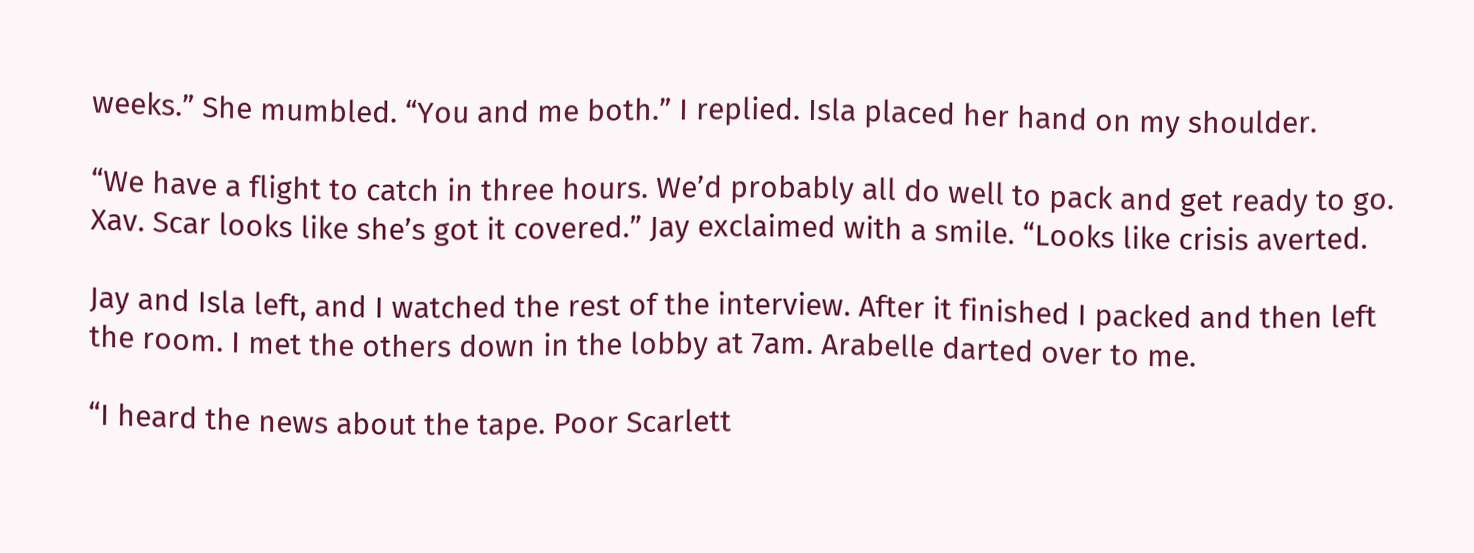weeks.” She mumbled. “You and me both.” I replied. Isla placed her hand on my shoulder.

“We have a flight to catch in three hours. We’d probably all do well to pack and get ready to go. Xav. Scar looks like she’s got it covered.” Jay exclaimed with a smile. “Looks like crisis averted.

Jay and Isla left, and I watched the rest of the interview. After it finished I packed and then left the room. I met the others down in the lobby at 7am. Arabelle darted over to me.

“I heard the news about the tape. Poor Scarlett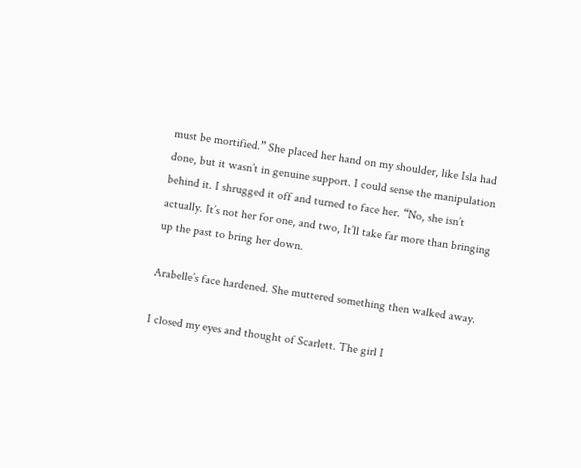must be mortified.” She placed her hand on my shoulder, like Isla had done, but it wasn’t in genuine support. I could sense the manipulation behind it. I shrugged it off and turned to face her. “No, she isn’t actually. It’s not her for one, and two, It’ll take far more than bringing up the past to bring her down.

Arabelle’s face hardened. She muttered something then walked away.

I closed my eyes and thought of Scarlett. The girl I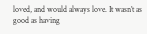loved, and would always love. It wasn’t as good as having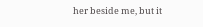her beside me, but it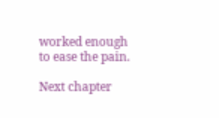worked enough to ease the pain.

Next chapter